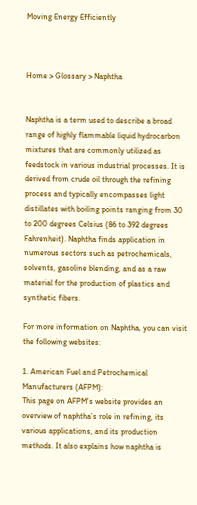Moving Energy Efficiently



Home > Glossary > Naphtha


Naphtha is a term used to describe a broad range of highly flammable liquid hydrocarbon mixtures that are commonly utilized as feedstock in various industrial processes. It is derived from crude oil through the refining process and typically encompasses light distillates with boiling points ranging from 30 to 200 degrees Celsius (86 to 392 degrees Fahrenheit). Naphtha finds application in numerous sectors such as petrochemicals, solvents, gasoline blending, and as a raw material for the production of plastics and synthetic fibers.

For more information on Naphtha, you can visit the following websites:

1. American Fuel and Petrochemical Manufacturers (AFPM):
This page on AFPM’s website provides an overview of naphtha’s role in refining, its various applications, and its production methods. It also explains how naphtha is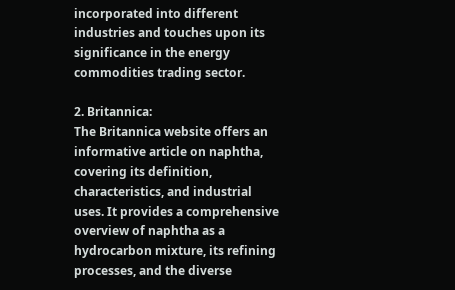incorporated into different industries and touches upon its significance in the energy commodities trading sector.

2. Britannica:
The Britannica website offers an informative article on naphtha, covering its definition, characteristics, and industrial uses. It provides a comprehensive overview of naphtha as a hydrocarbon mixture, its refining processes, and the diverse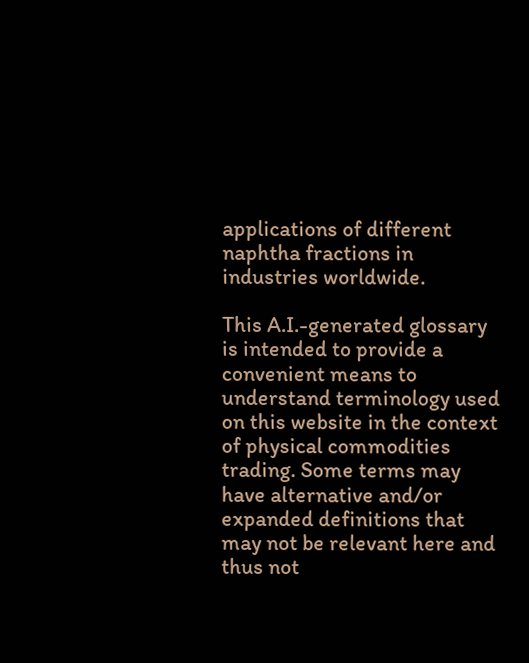applications of different naphtha fractions in industries worldwide.

This A.I.-generated glossary is intended to provide a convenient means to understand terminology used on this website in the context of physical commodities trading. Some terms may have alternative and/or expanded definitions that may not be relevant here and thus not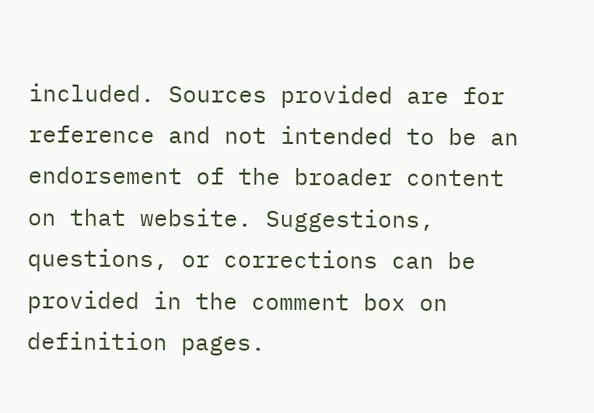included. Sources provided are for reference and not intended to be an endorsement of the broader content on that website. Suggestions, questions, or corrections can be provided in the comment box on definition pages.